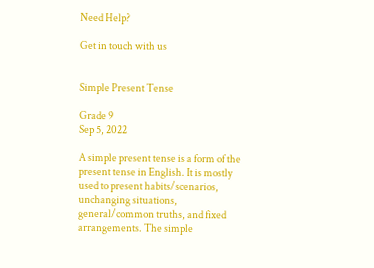Need Help?

Get in touch with us


Simple Present Tense

Grade 9
Sep 5, 2022

A simple present tense is a form of the present tense in English. It is mostly used to present habits/scenarios, unchanging situations, general/common truths, and fixed arrangements. The simple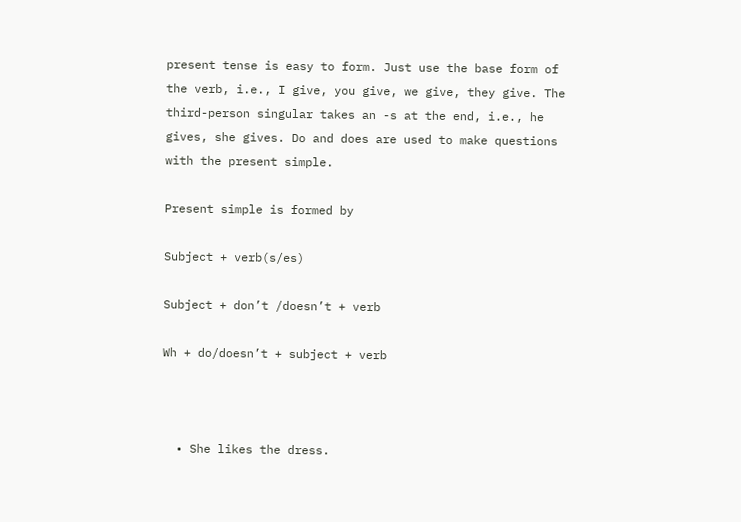present tense is easy to form. Just use the base form of the verb, i.e., I give, you give, we give, they give. The third-person singular takes an -s at the end, i.e., he gives, she gives. Do and does are used to make questions with the present simple.

Present simple is formed by

Subject + verb(s/es)

Subject + don’t /doesn’t + verb

Wh + do/doesn’t + subject + verb



  • She likes the dress.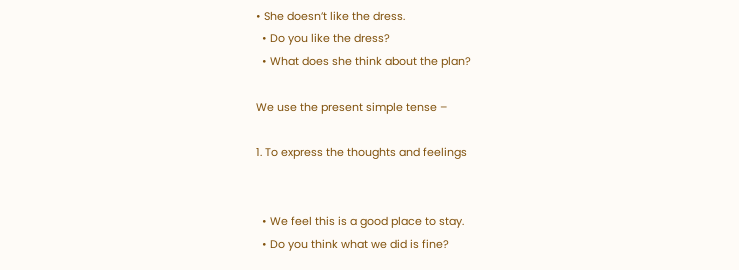• She doesn’t like the dress.
  • Do you like the dress?
  • What does she think about the plan?

We use the present simple tense –

1. To express the thoughts and feelings


  • We feel this is a good place to stay.
  • Do you think what we did is fine?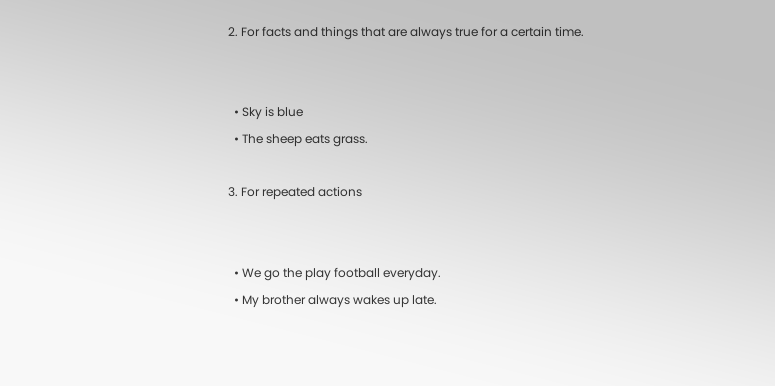2. For facts and things that are always true for a certain time.


  • Sky is blue
  • The sheep eats grass.

3. For repeated actions


  • We go the play football everyday.
  • My brother always wakes up late.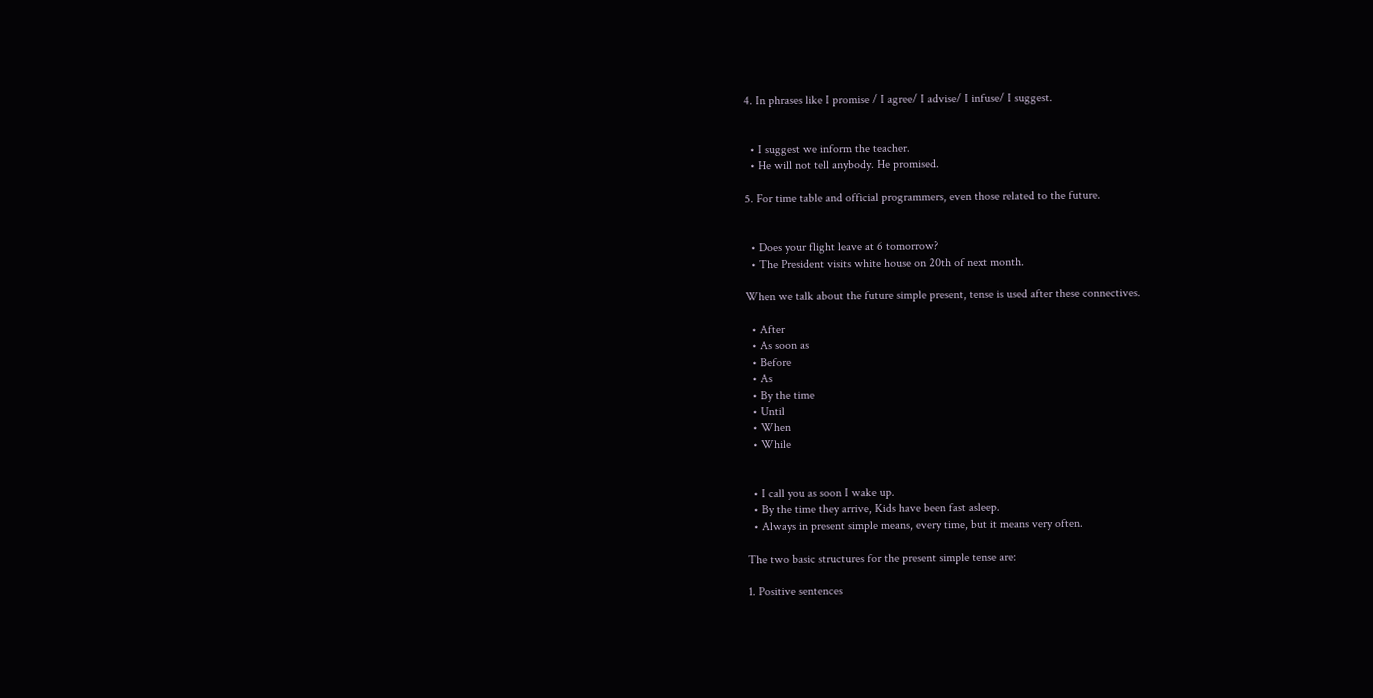4. In phrases like I promise / I agree/ I advise/ I infuse/ I suggest.


  • I suggest we inform the teacher.
  • He will not tell anybody. He promised.

5. For time table and official programmers, even those related to the future.


  • Does your flight leave at 6 tomorrow?
  • The President visits white house on 20th of next month.

When we talk about the future simple present, tense is used after these connectives.

  • After
  • As soon as
  • Before
  • As
  • By the time
  • Until
  • When
  • While


  • I call you as soon I wake up.
  • By the time they arrive, Kids have been fast asleep.
  • Always in present simple means, every time, but it means very often.

The two basic structures for the present simple tense are:

1. Positive sentences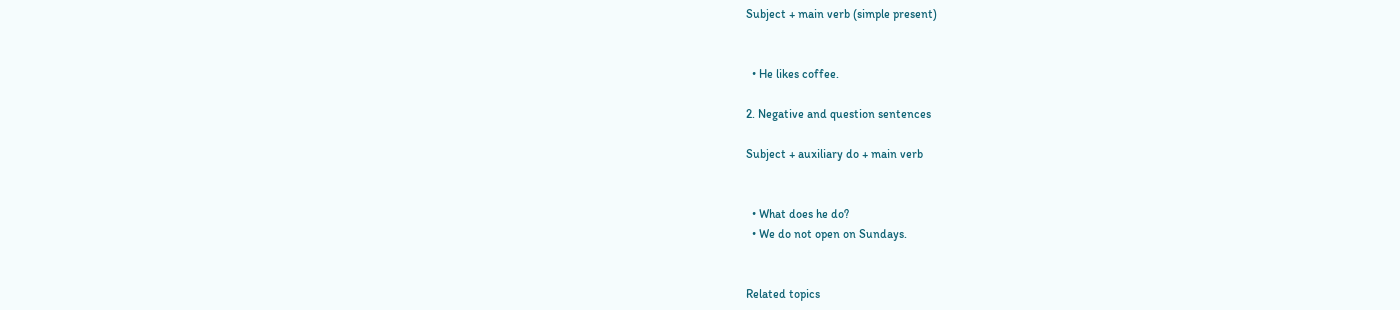Subject + main verb (simple present)


  • He likes coffee.

2. Negative and question sentences

Subject + auxiliary do + main verb


  • What does he do?
  • We do not open on Sundays.


Related topics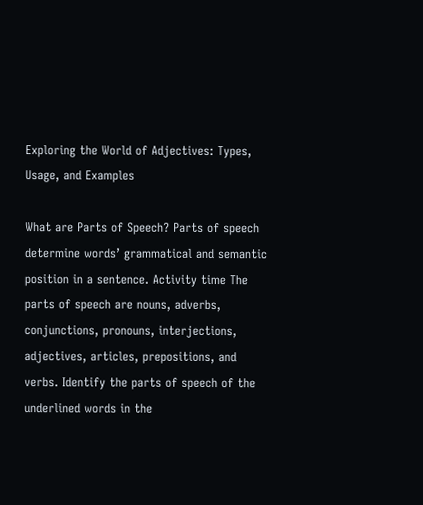Exploring the World of Adjectives: Types, Usage, and Examples

What are Parts of Speech? Parts of speech determine words’ grammatical and semantic position in a sentence. Activity time The parts of speech are nouns, adverbs, conjunctions, pronouns, interjections, adjectives, articles, prepositions, and verbs. Identify the parts of speech of the underlined words in the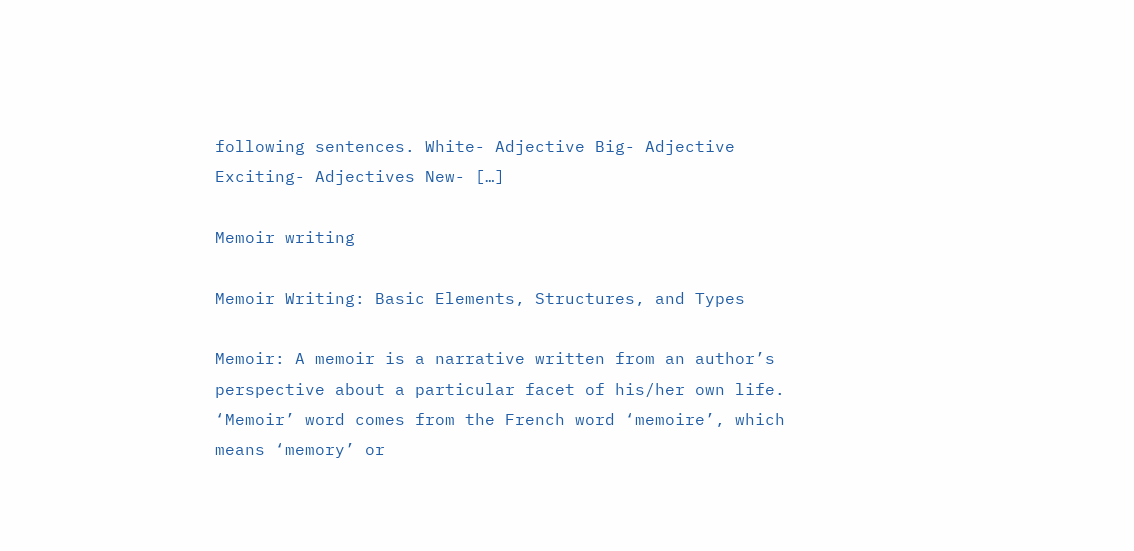following sentences. White- Adjective Big- Adjective    Exciting- Adjectives New- […]

Memoir writing

Memoir Writing: Basic Elements, Structures, and Types

Memoir: A memoir is a narrative written from an author’s perspective about a particular facet of his/her own life. ‘Memoir’ word comes from the French word ‘memoire’, which means ‘memory’ or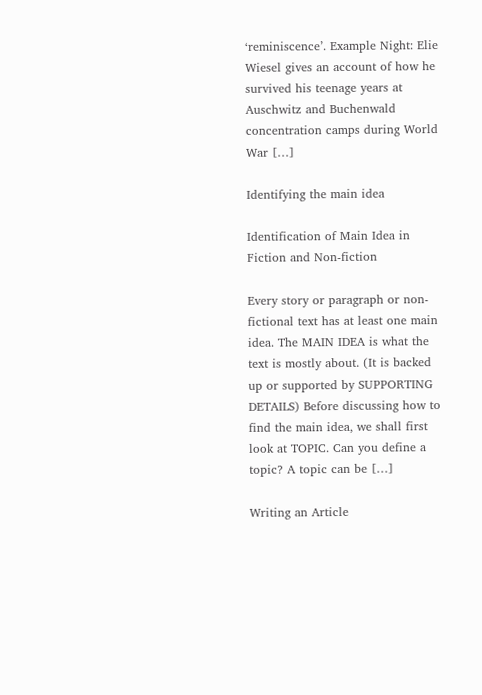‘reminiscence’. Example Night: Elie Wiesel gives an account of how he survived his teenage years at Auschwitz and Buchenwald concentration camps during World War […]

Identifying the main idea

Identification of Main Idea in Fiction and Non-fiction

Every story or paragraph or non-fictional text has at least one main idea. The MAIN IDEA is what the text is mostly about. (It is backed up or supported by SUPPORTING DETAILS) Before discussing how to find the main idea, we shall first look at TOPIC. Can you define a topic? A topic can be […]

Writing an Article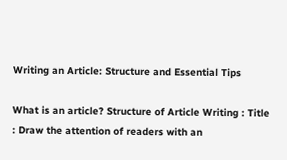Writing an Article: Structure and Essential Tips

What is an article? Structure of Article Writing : Title : Draw the attention of readers with an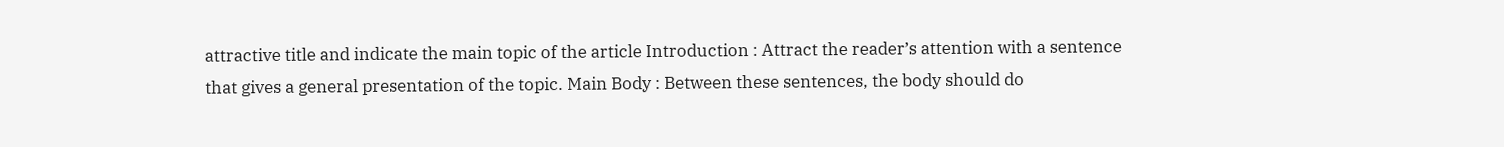attractive title and indicate the main topic of the article Introduction : Attract the reader’s attention with a sentence that gives a general presentation of the topic. Main Body : Between these sentences, the body should do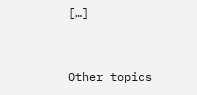[…]


Other topics